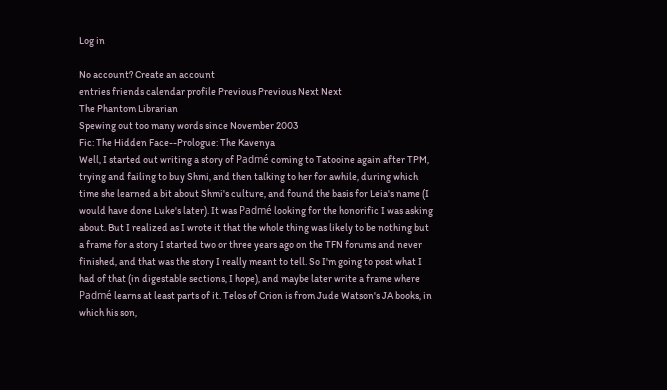Log in

No account? Create an account
entries friends calendar profile Previous Previous Next Next
The Phantom Librarian
Spewing out too many words since November 2003
Fic: The Hidden Face--Prologue: The Kavenya
Well, I started out writing a story of Padmé coming to Tatooine again after TPM, trying and failing to buy Shmi, and then talking to her for awhile, during which time she learned a bit about Shmi's culture, and found the basis for Leia's name (I would have done Luke's later). It was Padmé looking for the honorific I was asking about. But I realized as I wrote it that the whole thing was likely to be nothing but a frame for a story I started two or three years ago on the TFN forums and never finished, and that was the story I really meant to tell. So I'm going to post what I had of that (in digestable sections, I hope), and maybe later write a frame where Padmé learns at least parts of it. Telos of Crion is from Jude Watson's JA books, in which his son,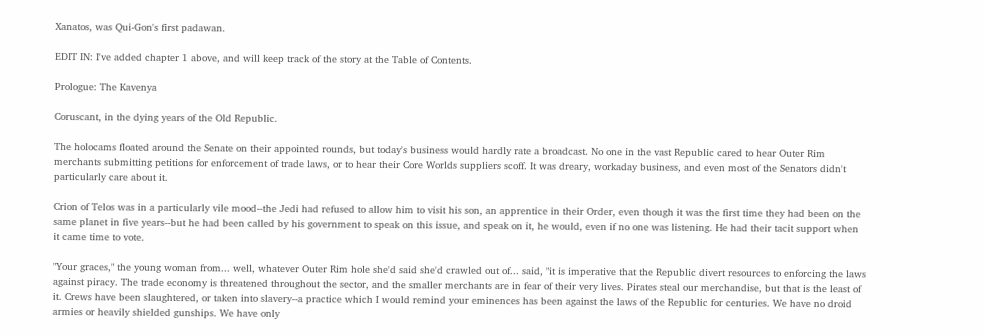Xanatos, was Qui-Gon's first padawan.

EDIT IN: I've added chapter 1 above, and will keep track of the story at the Table of Contents.

Prologue: The Kavenya

Coruscant, in the dying years of the Old Republic.

The holocams floated around the Senate on their appointed rounds, but today's business would hardly rate a broadcast. No one in the vast Republic cared to hear Outer Rim merchants submitting petitions for enforcement of trade laws, or to hear their Core Worlds suppliers scoff. It was dreary, workaday business, and even most of the Senators didn't particularly care about it.

Crion of Telos was in a particularly vile mood--the Jedi had refused to allow him to visit his son, an apprentice in their Order, even though it was the first time they had been on the same planet in five years--but he had been called by his government to speak on this issue, and speak on it, he would, even if no one was listening. He had their tacit support when it came time to vote.

"Your graces," the young woman from... well, whatever Outer Rim hole she'd said she'd crawled out of... said, "it is imperative that the Republic divert resources to enforcing the laws against piracy. The trade economy is threatened throughout the sector, and the smaller merchants are in fear of their very lives. Pirates steal our merchandise, but that is the least of it. Crews have been slaughtered, or taken into slavery--a practice which I would remind your eminences has been against the laws of the Republic for centuries. We have no droid armies or heavily shielded gunships. We have only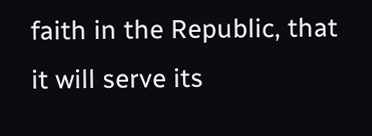faith in the Republic, that it will serve its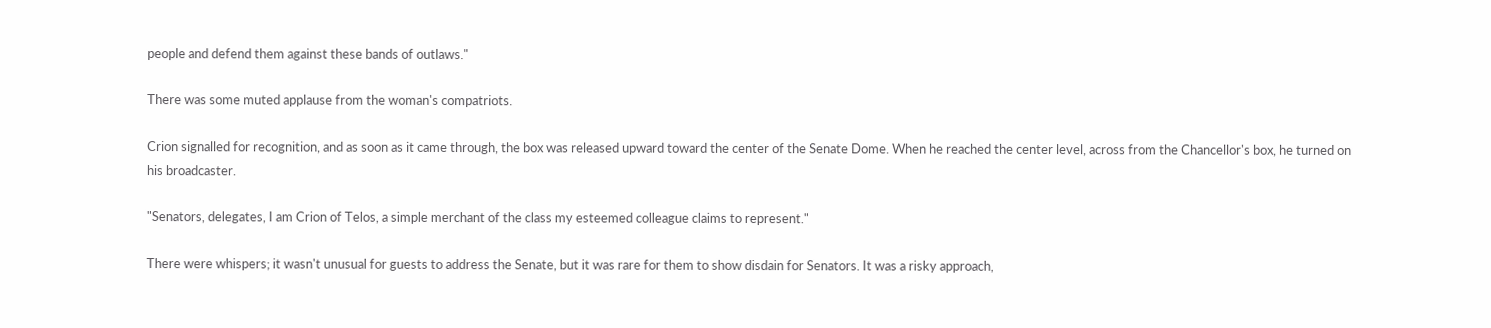people and defend them against these bands of outlaws."

There was some muted applause from the woman's compatriots.

Crion signalled for recognition, and as soon as it came through, the box was released upward toward the center of the Senate Dome. When he reached the center level, across from the Chancellor's box, he turned on his broadcaster.

"Senators, delegates, I am Crion of Telos, a simple merchant of the class my esteemed colleague claims to represent."

There were whispers; it wasn't unusual for guests to address the Senate, but it was rare for them to show disdain for Senators. It was a risky approach,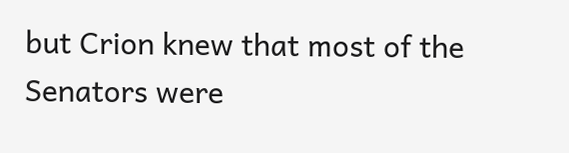but Crion knew that most of the Senators were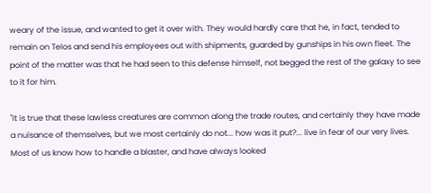weary of the issue, and wanted to get it over with. They would hardly care that he, in fact, tended to remain on Telos and send his employees out with shipments, guarded by gunships in his own fleet. The point of the matter was that he had seen to this defense himself, not begged the rest of the galaxy to see to it for him.

"It is true that these lawless creatures are common along the trade routes, and certainly they have made a nuisance of themselves, but we most certainly do not... how was it put?... live in fear of our very lives. Most of us know how to handle a blaster, and have always looked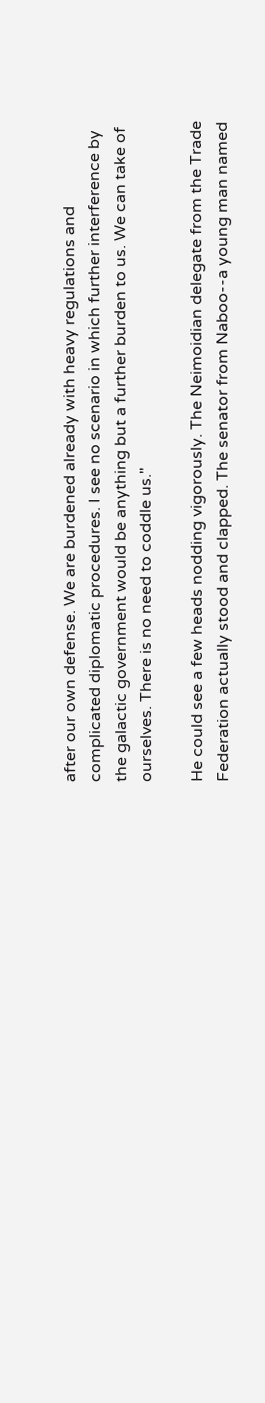after our own defense. We are burdened already with heavy regulations and complicated diplomatic procedures. I see no scenario in which further interference by the galactic government would be anything but a further burden to us. We can take of ourselves. There is no need to coddle us."

He could see a few heads nodding vigorously. The Neimoidian delegate from the Trade Federation actually stood and clapped. The senator from Naboo--a young man named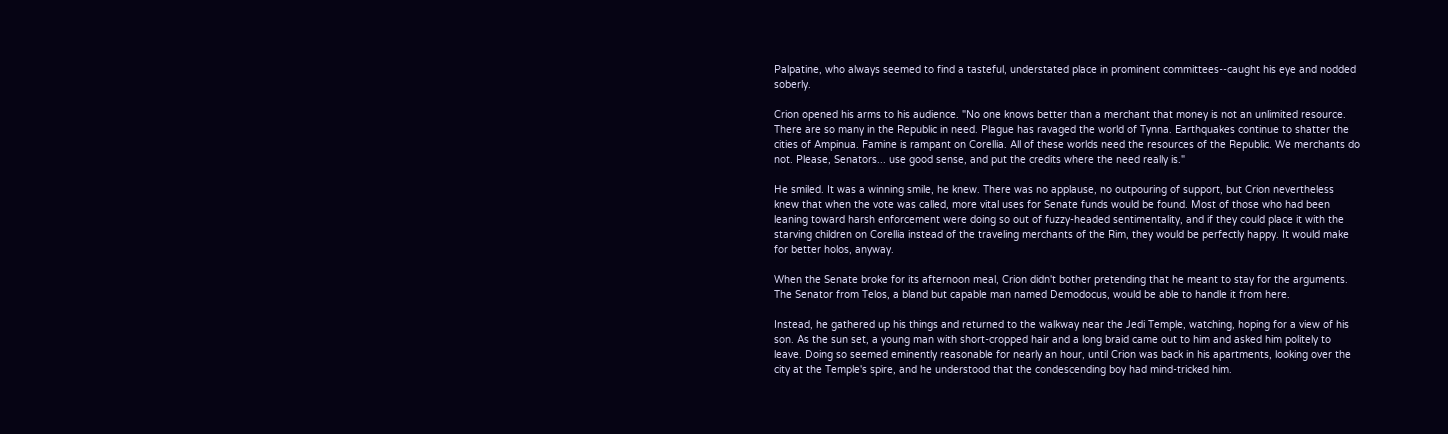Palpatine, who always seemed to find a tasteful, understated place in prominent committees--caught his eye and nodded soberly.

Crion opened his arms to his audience. "No one knows better than a merchant that money is not an unlimited resource. There are so many in the Republic in need. Plague has ravaged the world of Tynna. Earthquakes continue to shatter the cities of Ampinua. Famine is rampant on Corellia. All of these worlds need the resources of the Republic. We merchants do not. Please, Senators... use good sense, and put the credits where the need really is."

He smiled. It was a winning smile, he knew. There was no applause, no outpouring of support, but Crion nevertheless knew that when the vote was called, more vital uses for Senate funds would be found. Most of those who had been leaning toward harsh enforcement were doing so out of fuzzy-headed sentimentality, and if they could place it with the starving children on Corellia instead of the traveling merchants of the Rim, they would be perfectly happy. It would make for better holos, anyway.

When the Senate broke for its afternoon meal, Crion didn't bother pretending that he meant to stay for the arguments. The Senator from Telos, a bland but capable man named Demodocus, would be able to handle it from here.

Instead, he gathered up his things and returned to the walkway near the Jedi Temple, watching, hoping for a view of his son. As the sun set, a young man with short-cropped hair and a long braid came out to him and asked him politely to leave. Doing so seemed eminently reasonable for nearly an hour, until Crion was back in his apartments, looking over the city at the Temple's spire, and he understood that the condescending boy had mind-tricked him.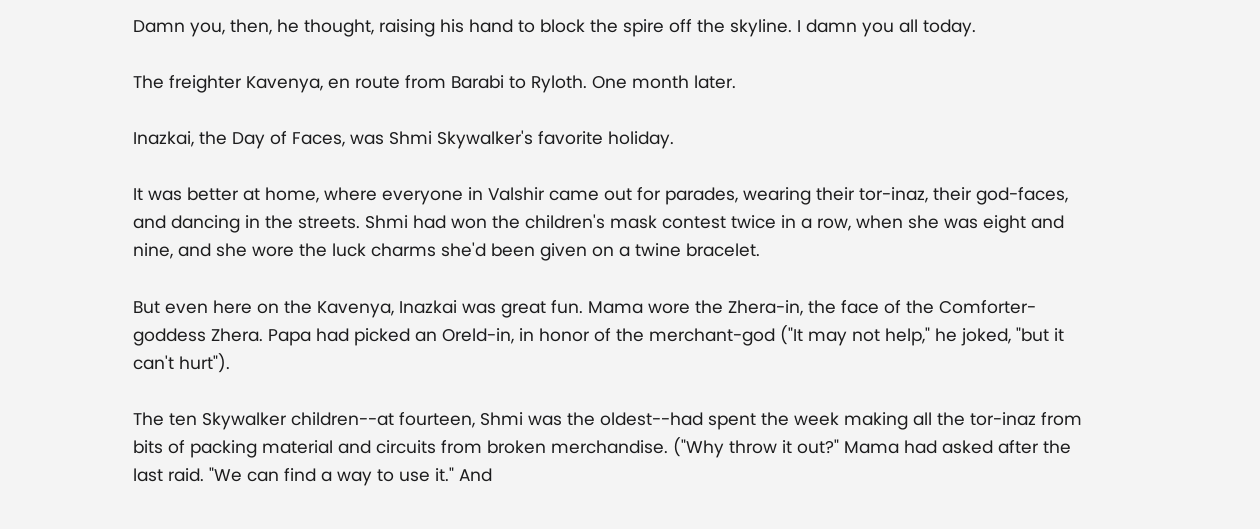Damn you, then, he thought, raising his hand to block the spire off the skyline. I damn you all today.

The freighter Kavenya, en route from Barabi to Ryloth. One month later.

Inazkai, the Day of Faces, was Shmi Skywalker's favorite holiday.

It was better at home, where everyone in Valshir came out for parades, wearing their tor-inaz, their god-faces, and dancing in the streets. Shmi had won the children's mask contest twice in a row, when she was eight and nine, and she wore the luck charms she'd been given on a twine bracelet.

But even here on the Kavenya, Inazkai was great fun. Mama wore the Zhera-in, the face of the Comforter-goddess Zhera. Papa had picked an Oreld-in, in honor of the merchant-god ("It may not help," he joked, "but it can't hurt").

The ten Skywalker children--at fourteen, Shmi was the oldest--had spent the week making all the tor-inaz from bits of packing material and circuits from broken merchandise. ("Why throw it out?" Mama had asked after the last raid. "We can find a way to use it." And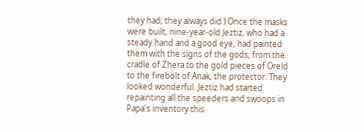they had; they always did.) Once the masks were built, nine-year-old Jeztiz, who had a steady hand and a good eye, had painted them with the signs of the gods, from the cradle of Zhera to the gold pieces of Oreld to the firebolt of Anak, the protector. They looked wonderful. Jeztiz had started repainting all the speeders and swoops in Papa's inventory this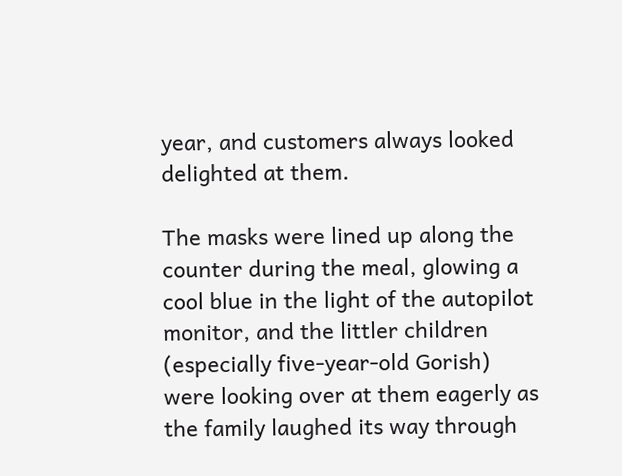year, and customers always looked delighted at them.

The masks were lined up along the counter during the meal, glowing a cool blue in the light of the autopilot monitor, and the littler children (especially five-year-old Gorish) were looking over at them eagerly as the family laughed its way through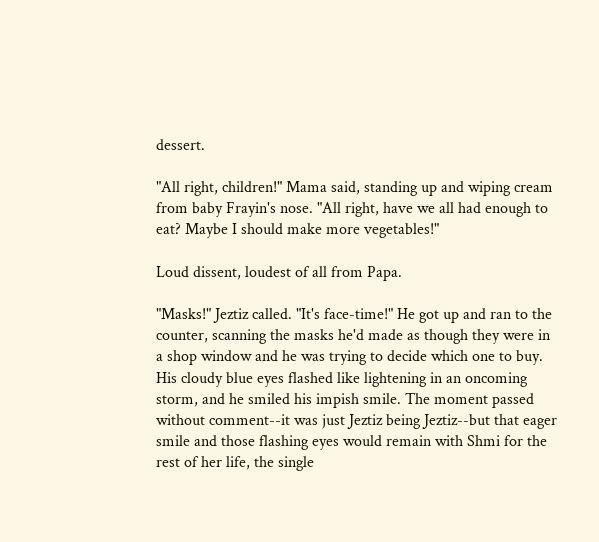dessert.

"All right, children!" Mama said, standing up and wiping cream from baby Frayin's nose. "All right, have we all had enough to eat? Maybe I should make more vegetables!"

Loud dissent, loudest of all from Papa.

"Masks!" Jeztiz called. "It's face-time!" He got up and ran to the counter, scanning the masks he'd made as though they were in a shop window and he was trying to decide which one to buy. His cloudy blue eyes flashed like lightening in an oncoming storm, and he smiled his impish smile. The moment passed without comment--it was just Jeztiz being Jeztiz--but that eager smile and those flashing eyes would remain with Shmi for the rest of her life, the single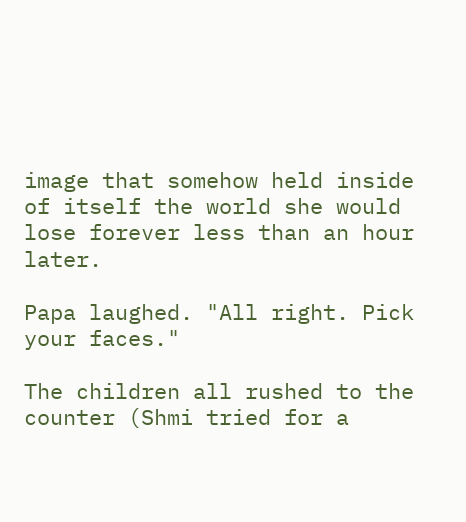image that somehow held inside of itself the world she would lose forever less than an hour later.

Papa laughed. "All right. Pick your faces."

The children all rushed to the counter (Shmi tried for a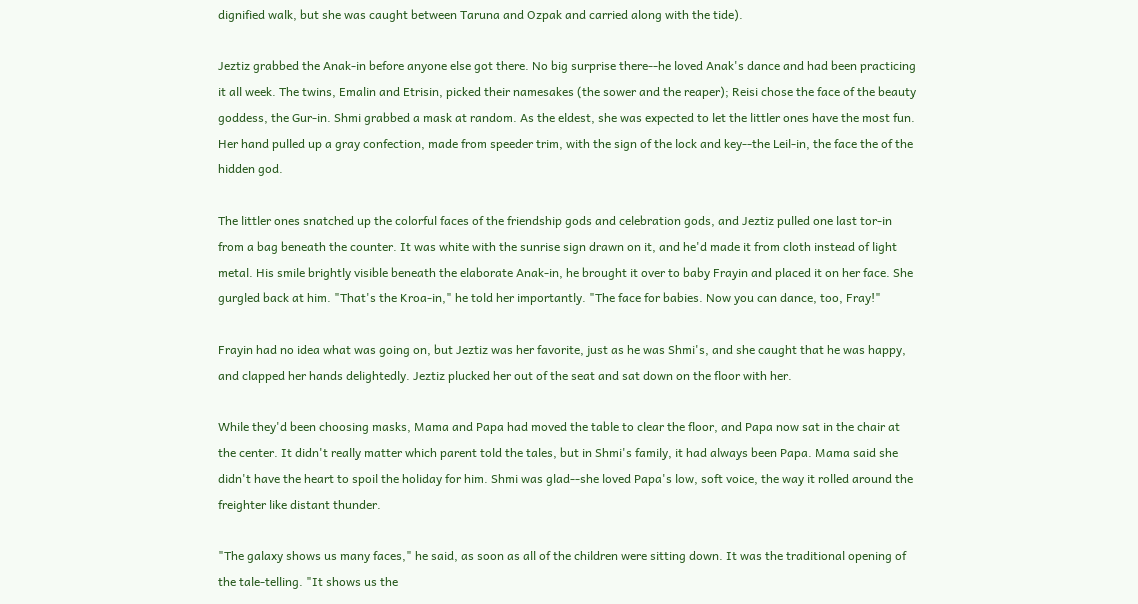dignified walk, but she was caught between Taruna and Ozpak and carried along with the tide).

Jeztiz grabbed the Anak-in before anyone else got there. No big surprise there--he loved Anak's dance and had been practicing it all week. The twins, Emalin and Etrisin, picked their namesakes (the sower and the reaper); Reisi chose the face of the beauty goddess, the Gur-in. Shmi grabbed a mask at random. As the eldest, she was expected to let the littler ones have the most fun. Her hand pulled up a gray confection, made from speeder trim, with the sign of the lock and key--the Leil-in, the face the of the hidden god.

The littler ones snatched up the colorful faces of the friendship gods and celebration gods, and Jeztiz pulled one last tor-in from a bag beneath the counter. It was white with the sunrise sign drawn on it, and he'd made it from cloth instead of light metal. His smile brightly visible beneath the elaborate Anak-in, he brought it over to baby Frayin and placed it on her face. She gurgled back at him. "That's the Kroa-in," he told her importantly. "The face for babies. Now you can dance, too, Fray!"

Frayin had no idea what was going on, but Jeztiz was her favorite, just as he was Shmi's, and she caught that he was happy, and clapped her hands delightedly. Jeztiz plucked her out of the seat and sat down on the floor with her.

While they'd been choosing masks, Mama and Papa had moved the table to clear the floor, and Papa now sat in the chair at the center. It didn't really matter which parent told the tales, but in Shmi's family, it had always been Papa. Mama said she didn't have the heart to spoil the holiday for him. Shmi was glad--she loved Papa's low, soft voice, the way it rolled around the freighter like distant thunder.

"The galaxy shows us many faces," he said, as soon as all of the children were sitting down. It was the traditional opening of the tale-telling. "It shows us the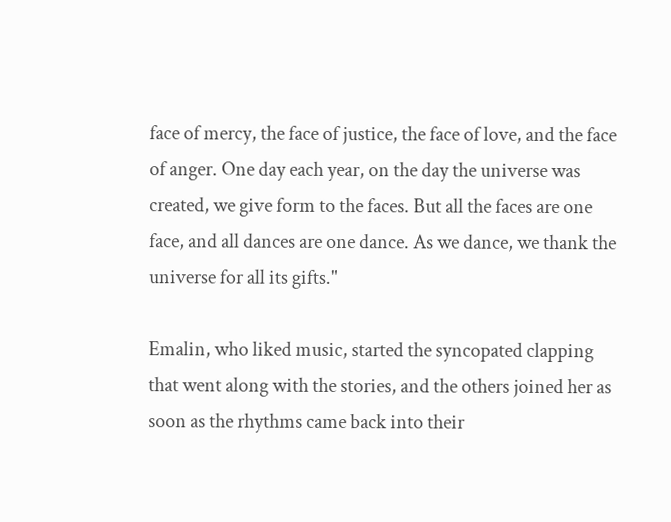face of mercy, the face of justice, the face of love, and the face of anger. One day each year, on the day the universe was created, we give form to the faces. But all the faces are one face, and all dances are one dance. As we dance, we thank the universe for all its gifts."

Emalin, who liked music, started the syncopated clapping that went along with the stories, and the others joined her as soon as the rhythms came back into their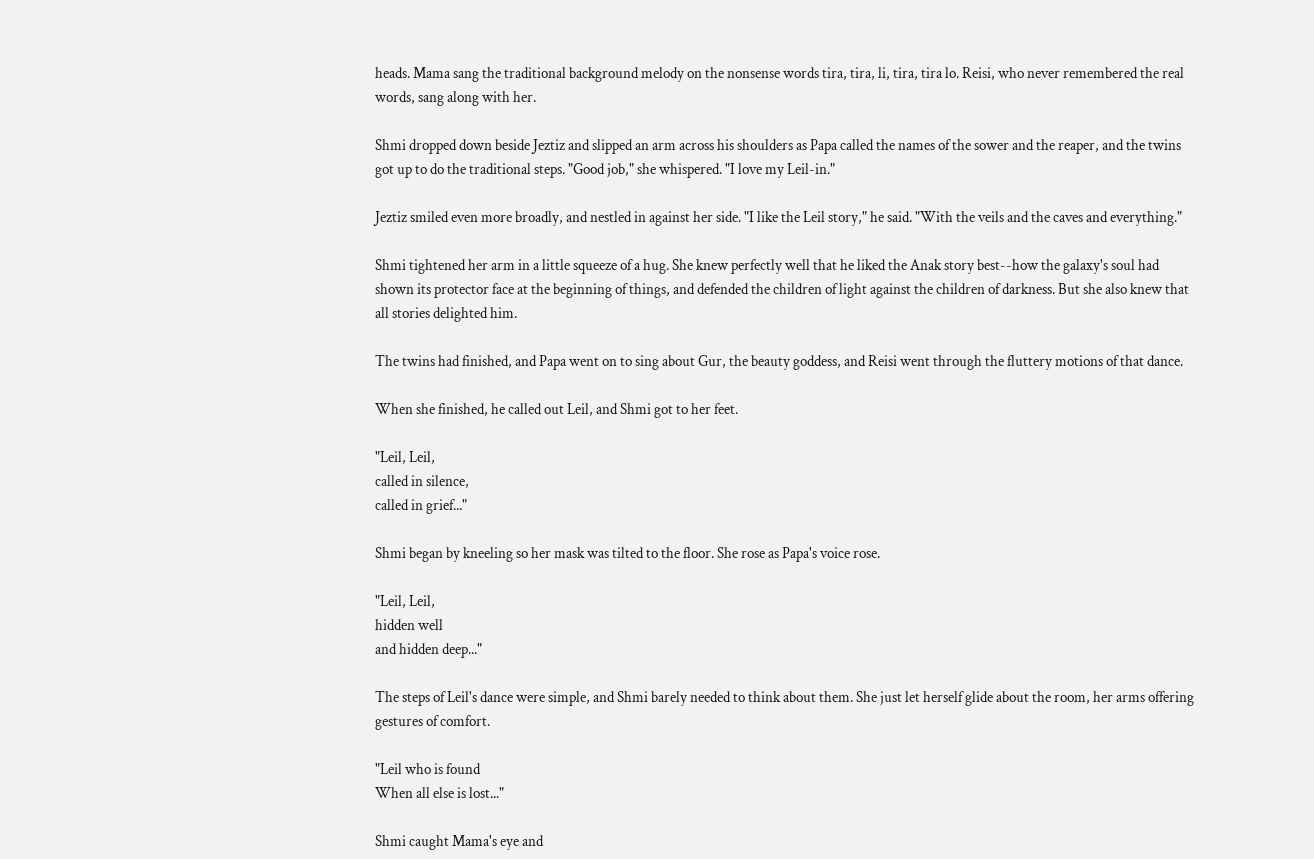heads. Mama sang the traditional background melody on the nonsense words tira, tira, li, tira, tira lo. Reisi, who never remembered the real words, sang along with her.

Shmi dropped down beside Jeztiz and slipped an arm across his shoulders as Papa called the names of the sower and the reaper, and the twins got up to do the traditional steps. "Good job," she whispered. "I love my Leil-in."

Jeztiz smiled even more broadly, and nestled in against her side. "I like the Leil story," he said. "With the veils and the caves and everything."

Shmi tightened her arm in a little squeeze of a hug. She knew perfectly well that he liked the Anak story best--how the galaxy's soul had shown its protector face at the beginning of things, and defended the children of light against the children of darkness. But she also knew that all stories delighted him.

The twins had finished, and Papa went on to sing about Gur, the beauty goddess, and Reisi went through the fluttery motions of that dance.

When she finished, he called out Leil, and Shmi got to her feet.

"Leil, Leil,
called in silence,
called in grief..."

Shmi began by kneeling so her mask was tilted to the floor. She rose as Papa's voice rose.

"Leil, Leil,
hidden well
and hidden deep..."

The steps of Leil's dance were simple, and Shmi barely needed to think about them. She just let herself glide about the room, her arms offering gestures of comfort.

"Leil who is found
When all else is lost..."

Shmi caught Mama's eye and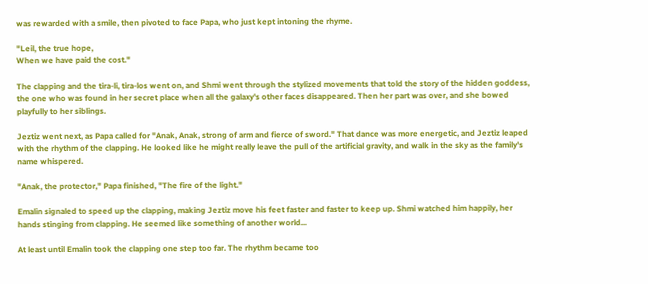was rewarded with a smile, then pivoted to face Papa, who just kept intoning the rhyme.

"Leil, the true hope,
When we have paid the cost."

The clapping and the tira-li, tira-los went on, and Shmi went through the stylized movements that told the story of the hidden goddess, the one who was found in her secret place when all the galaxy's other faces disappeared. Then her part was over, and she bowed playfully to her siblings.

Jeztiz went next, as Papa called for "Anak, Anak, strong of arm and fierce of sword." That dance was more energetic, and Jeztiz leaped with the rhythm of the clapping. He looked like he might really leave the pull of the artificial gravity, and walk in the sky as the family's name whispered.

"Anak, the protector," Papa finished, "The fire of the light."

Emalin signaled to speed up the clapping, making Jeztiz move his feet faster and faster to keep up. Shmi watched him happily, her hands stinging from clapping. He seemed like something of another world...

At least until Emalin took the clapping one step too far. The rhythm became too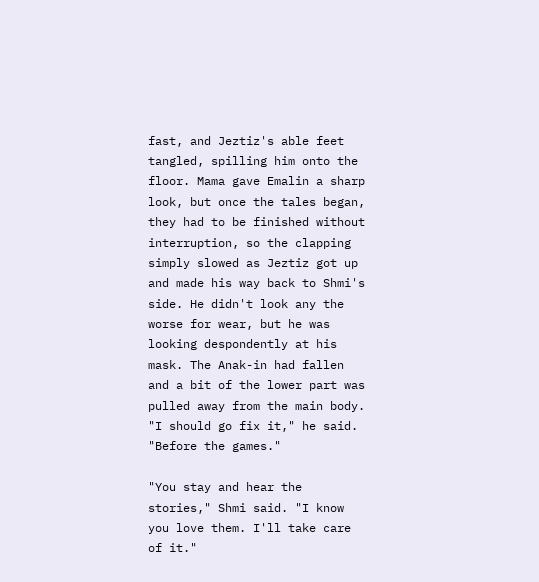fast, and Jeztiz's able feet tangled, spilling him onto the floor. Mama gave Emalin a sharp look, but once the tales began, they had to be finished without interruption, so the clapping simply slowed as Jeztiz got up and made his way back to Shmi's side. He didn't look any the worse for wear, but he was looking despondently at his mask. The Anak-in had fallen and a bit of the lower part was pulled away from the main body. "I should go fix it," he said. "Before the games."

"You stay and hear the stories," Shmi said. "I know you love them. I'll take care of it."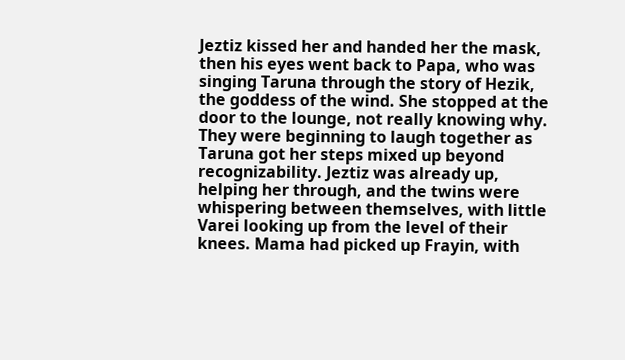Jeztiz kissed her and handed her the mask, then his eyes went back to Papa, who was singing Taruna through the story of Hezik, the goddess of the wind. She stopped at the door to the lounge, not really knowing why. They were beginning to laugh together as Taruna got her steps mixed up beyond recognizability. Jeztiz was already up, helping her through, and the twins were whispering between themselves, with little Varei looking up from the level of their knees. Mama had picked up Frayin, with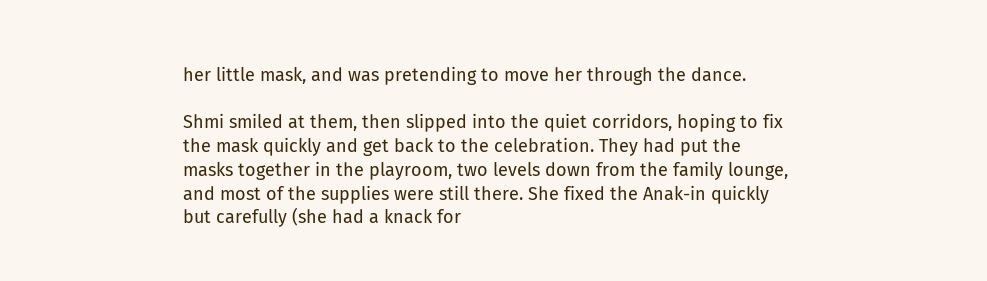her little mask, and was pretending to move her through the dance.

Shmi smiled at them, then slipped into the quiet corridors, hoping to fix the mask quickly and get back to the celebration. They had put the masks together in the playroom, two levels down from the family lounge, and most of the supplies were still there. She fixed the Anak-in quickly but carefully (she had a knack for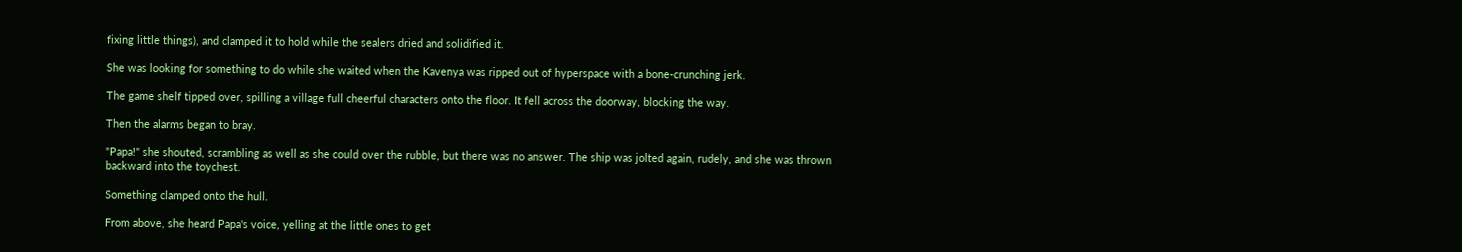fixing little things), and clamped it to hold while the sealers dried and solidified it.

She was looking for something to do while she waited when the Kavenya was ripped out of hyperspace with a bone-crunching jerk.

The game shelf tipped over, spilling a village full cheerful characters onto the floor. It fell across the doorway, blocking the way.

Then the alarms began to bray.

"Papa!" she shouted, scrambling as well as she could over the rubble, but there was no answer. The ship was jolted again, rudely, and she was thrown backward into the toychest.

Something clamped onto the hull.

From above, she heard Papa's voice, yelling at the little ones to get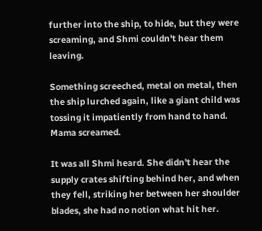further into the ship, to hide, but they were screaming, and Shmi couldn't hear them leaving.

Something screeched, metal on metal, then the ship lurched again, like a giant child was tossing it impatiently from hand to hand. Mama screamed.

It was all Shmi heard. She didn't hear the supply crates shifting behind her, and when they fell, striking her between her shoulder blades, she had no notion what hit her.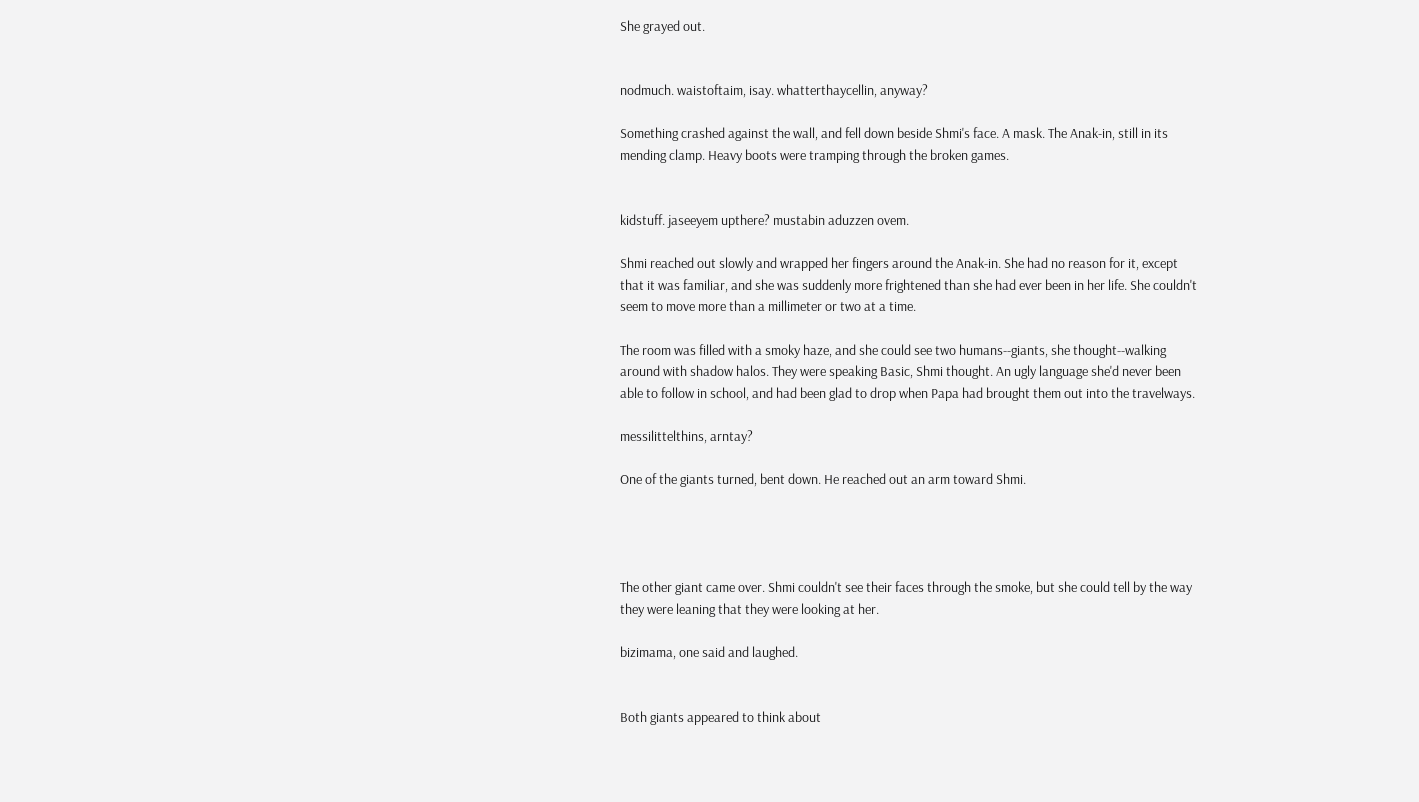She grayed out.


nodmuch. waistoftaim, isay. whatterthaycellin, anyway?

Something crashed against the wall, and fell down beside Shmi's face. A mask. The Anak-in, still in its mending clamp. Heavy boots were tramping through the broken games.


kidstuff. jaseeyem upthere? mustabin aduzzen ovem.

Shmi reached out slowly and wrapped her fingers around the Anak-in. She had no reason for it, except that it was familiar, and she was suddenly more frightened than she had ever been in her life. She couldn't seem to move more than a millimeter or two at a time.

The room was filled with a smoky haze, and she could see two humans--giants, she thought--walking around with shadow halos. They were speaking Basic, Shmi thought. An ugly language she'd never been able to follow in school, and had been glad to drop when Papa had brought them out into the travelways.

messilittelthins, arntay?

One of the giants turned, bent down. He reached out an arm toward Shmi.




The other giant came over. Shmi couldn't see their faces through the smoke, but she could tell by the way they were leaning that they were looking at her.

bizimama, one said and laughed.


Both giants appeared to think about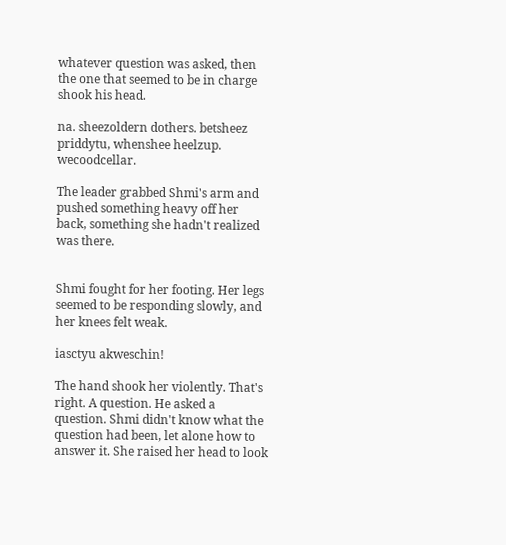whatever question was asked, then the one that seemed to be in charge shook his head.

na. sheezoldern dothers. betsheez priddytu, whenshee heelzup. wecoodcellar.

The leader grabbed Shmi's arm and pushed something heavy off her back, something she hadn't realized was there.


Shmi fought for her footing. Her legs seemed to be responding slowly, and her knees felt weak.

iasctyu akweschin!

The hand shook her violently. That's right. A question. He asked a question. Shmi didn't know what the question had been, let alone how to answer it. She raised her head to look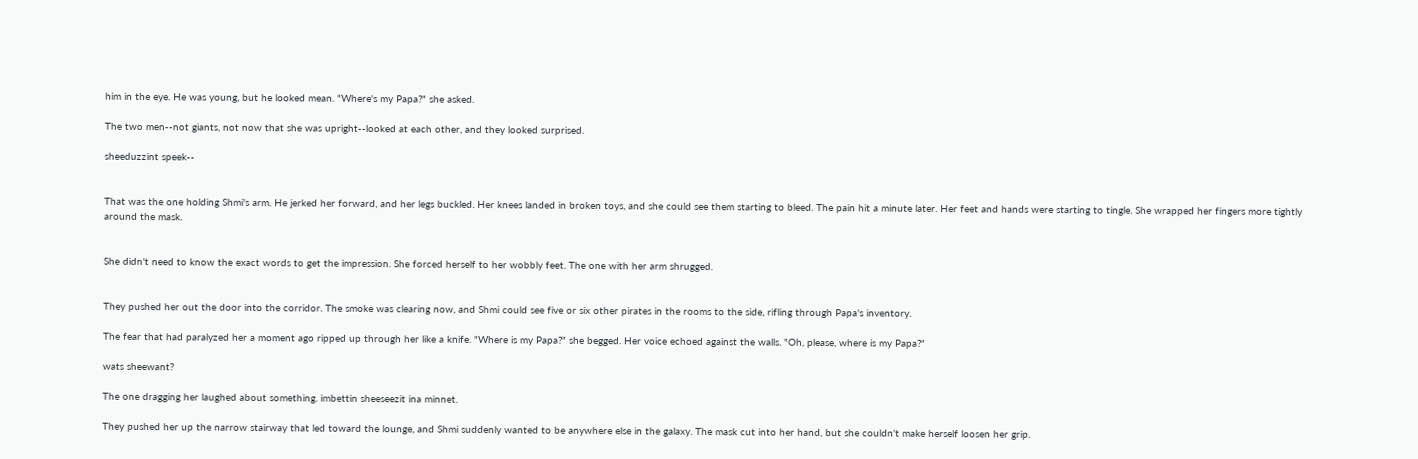him in the eye. He was young, but he looked mean. "Where's my Papa?" she asked.

The two men--not giants, not now that she was upright--looked at each other, and they looked surprised.

sheeduzzint speek--


That was the one holding Shmi's arm. He jerked her forward, and her legs buckled. Her knees landed in broken toys, and she could see them starting to bleed. The pain hit a minute later. Her feet and hands were starting to tingle. She wrapped her fingers more tightly around the mask.


She didn't need to know the exact words to get the impression. She forced herself to her wobbly feet. The one with her arm shrugged.


They pushed her out the door into the corridor. The smoke was clearing now, and Shmi could see five or six other pirates in the rooms to the side, rifling through Papa's inventory.

The fear that had paralyzed her a moment ago ripped up through her like a knife. "Where is my Papa?" she begged. Her voice echoed against the walls. "Oh, please, where is my Papa?"

wats sheewant?

The one dragging her laughed about something. imbettin sheeseezit ina minnet.

They pushed her up the narrow stairway that led toward the lounge, and Shmi suddenly wanted to be anywhere else in the galaxy. The mask cut into her hand, but she couldn't make herself loosen her grip.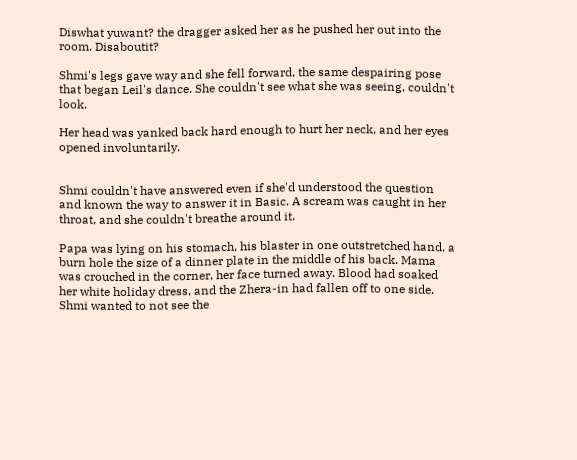Diswhat yuwant? the dragger asked her as he pushed her out into the room. Disaboutit?

Shmi's legs gave way and she fell forward, the same despairing pose that began Leil's dance. She couldn't see what she was seeing, couldn't look.

Her head was yanked back hard enough to hurt her neck, and her eyes opened involuntarily.


Shmi couldn't have answered even if she'd understood the question and known the way to answer it in Basic. A scream was caught in her throat, and she couldn't breathe around it.

Papa was lying on his stomach, his blaster in one outstretched hand, a burn hole the size of a dinner plate in the middle of his back. Mama was crouched in the corner, her face turned away. Blood had soaked her white holiday dress, and the Zhera-in had fallen off to one side. Shmi wanted to not see the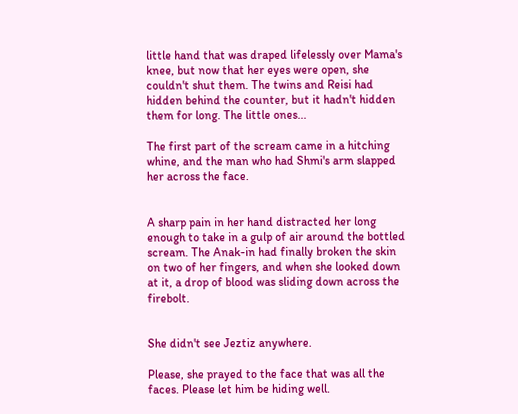little hand that was draped lifelessly over Mama's knee, but now that her eyes were open, she couldn't shut them. The twins and Reisi had hidden behind the counter, but it hadn't hidden them for long. The little ones...

The first part of the scream came in a hitching whine, and the man who had Shmi's arm slapped her across the face.


A sharp pain in her hand distracted her long enough to take in a gulp of air around the bottled scream. The Anak-in had finally broken the skin on two of her fingers, and when she looked down at it, a drop of blood was sliding down across the firebolt.


She didn't see Jeztiz anywhere.

Please, she prayed to the face that was all the faces. Please let him be hiding well.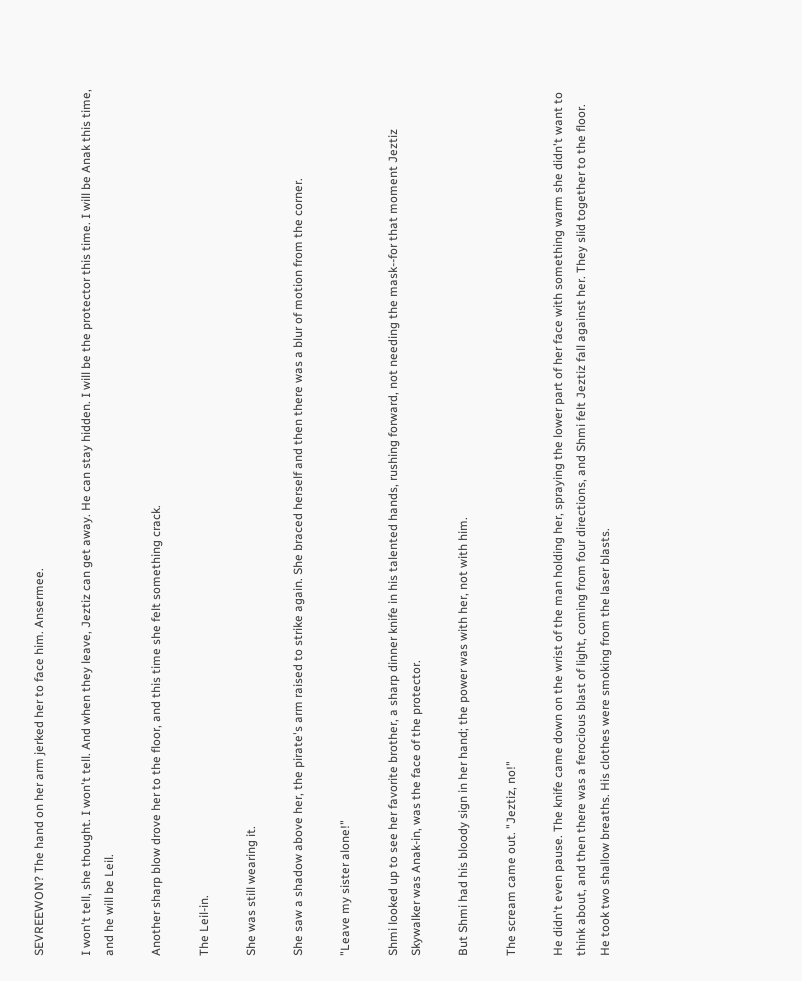SEVREEWON? The hand on her arm jerked her to face him. Ansermee.

I won't tell, she thought. I won't tell. And when they leave, Jeztiz can get away. He can stay hidden. I will be the protector this time. I will be Anak this time, and he will be Leil.

Another sharp blow drove her to the floor, and this time she felt something crack.

The Leil-in.

She was still wearing it.

She saw a shadow above her, the pirate's arm raised to strike again. She braced herself and then there was a blur of motion from the corner.

"Leave my sister alone!"

Shmi looked up to see her favorite brother, a sharp dinner knife in his talented hands, rushing forward, not needing the mask--for that moment Jeztiz Skywalker was Anak-in, was the face of the protector.

But Shmi had his bloody sign in her hand; the power was with her, not with him.

The scream came out. "Jeztiz, no!"

He didn't even pause. The knife came down on the wrist of the man holding her, spraying the lower part of her face with something warm she didn't want to think about, and then there was a ferocious blast of light, coming from four directions, and Shmi felt Jeztiz fall against her. They slid together to the floor. He took two shallow breaths. His clothes were smoking from the laser blasts.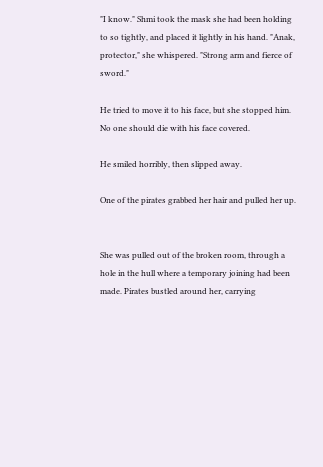"I know." Shmi took the mask she had been holding to so tightly, and placed it lightly in his hand. "Anak, protector," she whispered. "Strong arm and fierce of sword."

He tried to move it to his face, but she stopped him. No one should die with his face covered.

He smiled horribly, then slipped away.

One of the pirates grabbed her hair and pulled her up.


She was pulled out of the broken room, through a hole in the hull where a temporary joining had been made. Pirates bustled around her, carrying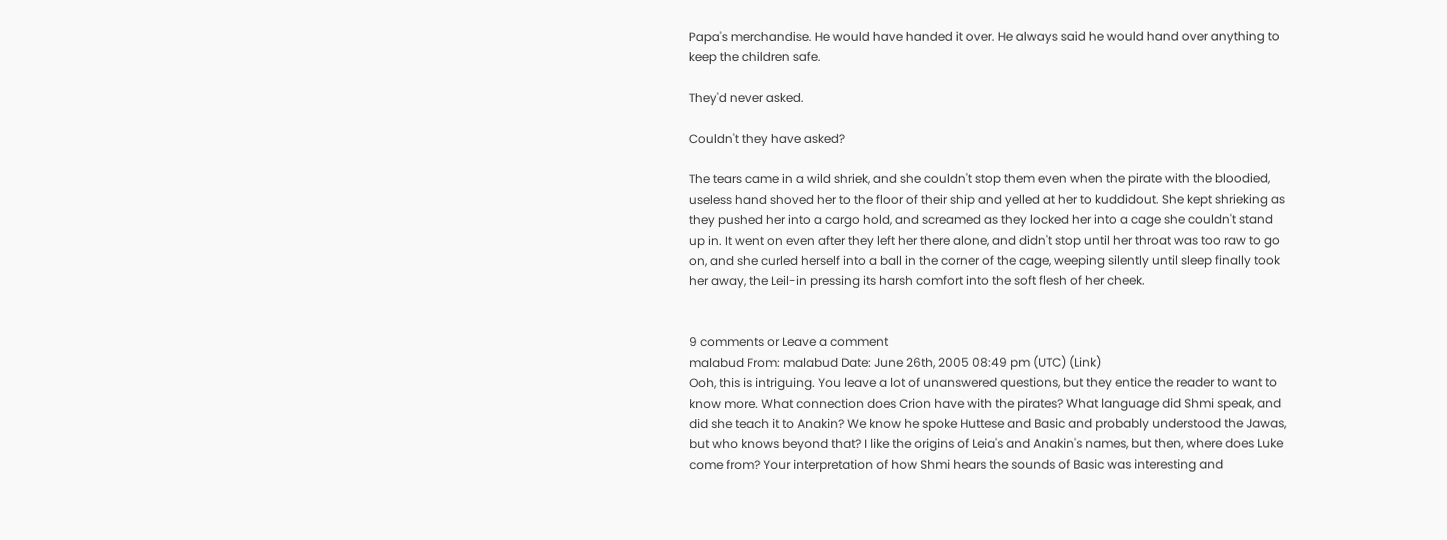Papa's merchandise. He would have handed it over. He always said he would hand over anything to keep the children safe.

They'd never asked.

Couldn't they have asked?

The tears came in a wild shriek, and she couldn't stop them even when the pirate with the bloodied, useless hand shoved her to the floor of their ship and yelled at her to kuddidout. She kept shrieking as they pushed her into a cargo hold, and screamed as they locked her into a cage she couldn't stand up in. It went on even after they left her there alone, and didn't stop until her throat was too raw to go on, and she curled herself into a ball in the corner of the cage, weeping silently until sleep finally took her away, the Leil-in pressing its harsh comfort into the soft flesh of her cheek.


9 comments or Leave a comment
malabud From: malabud Date: June 26th, 2005 08:49 pm (UTC) (Link)
Ooh, this is intriguing. You leave a lot of unanswered questions, but they entice the reader to want to know more. What connection does Crion have with the pirates? What language did Shmi speak, and did she teach it to Anakin? We know he spoke Huttese and Basic and probably understood the Jawas, but who knows beyond that? I like the origins of Leia's and Anakin's names, but then, where does Luke come from? Your interpretation of how Shmi hears the sounds of Basic was interesting and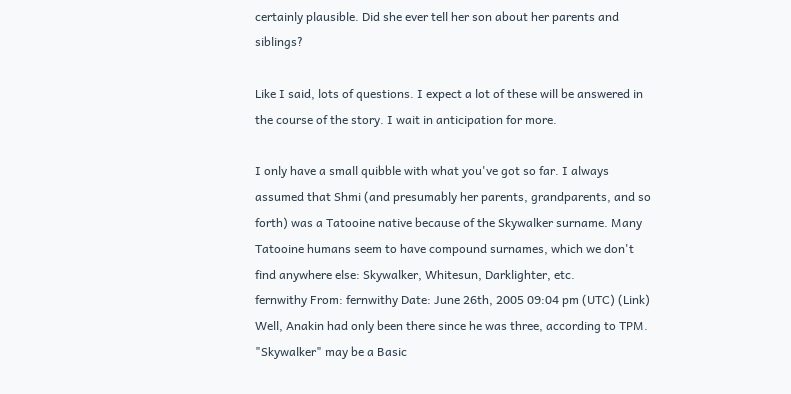certainly plausible. Did she ever tell her son about her parents and siblings?

Like I said, lots of questions. I expect a lot of these will be answered in the course of the story. I wait in anticipation for more.

I only have a small quibble with what you've got so far. I always assumed that Shmi (and presumably her parents, grandparents, and so forth) was a Tatooine native because of the Skywalker surname. Many Tatooine humans seem to have compound surnames, which we don't find anywhere else: Skywalker, Whitesun, Darklighter, etc.
fernwithy From: fernwithy Date: June 26th, 2005 09:04 pm (UTC) (Link)
Well, Anakin had only been there since he was three, according to TPM. "Skywalker" may be a Basic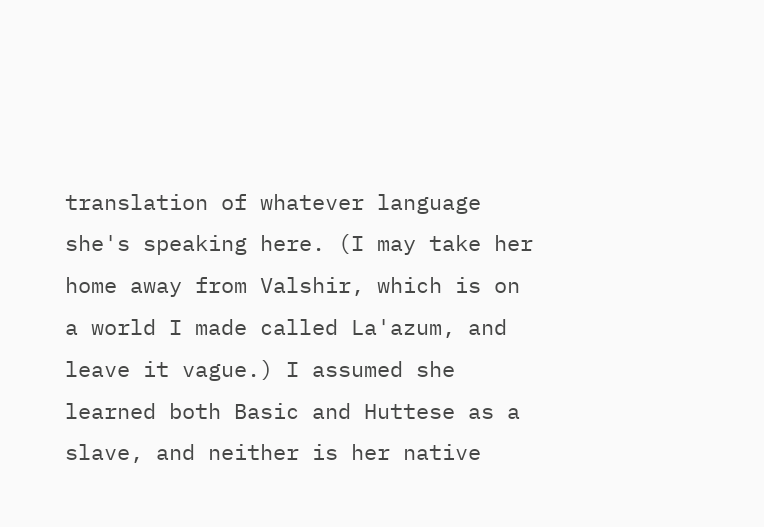translation of whatever language she's speaking here. (I may take her home away from Valshir, which is on a world I made called La'azum, and leave it vague.) I assumed she learned both Basic and Huttese as a slave, and neither is her native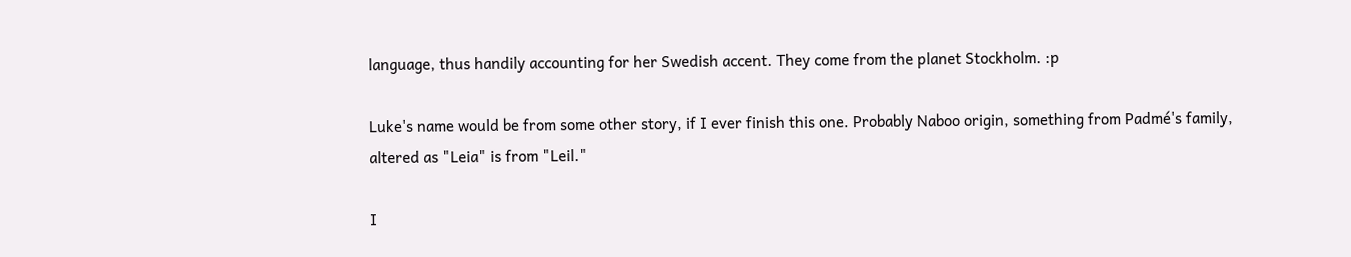language, thus handily accounting for her Swedish accent. They come from the planet Stockholm. :p

Luke's name would be from some other story, if I ever finish this one. Probably Naboo origin, something from Padmé's family, altered as "Leia" is from "Leil."

I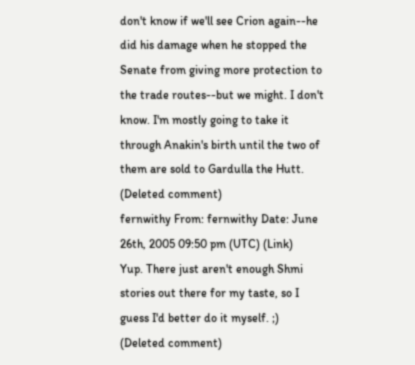don't know if we'll see Crion again--he did his damage when he stopped the Senate from giving more protection to the trade routes--but we might. I don't know. I'm mostly going to take it through Anakin's birth until the two of them are sold to Gardulla the Hutt.
(Deleted comment)
fernwithy From: fernwithy Date: June 26th, 2005 09:50 pm (UTC) (Link)
Yup. There just aren't enough Shmi stories out there for my taste, so I guess I'd better do it myself. ;)
(Deleted comment)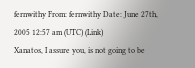fernwithy From: fernwithy Date: June 27th, 2005 12:57 am (UTC) (Link)
Xanatos, I assure you, is not going to be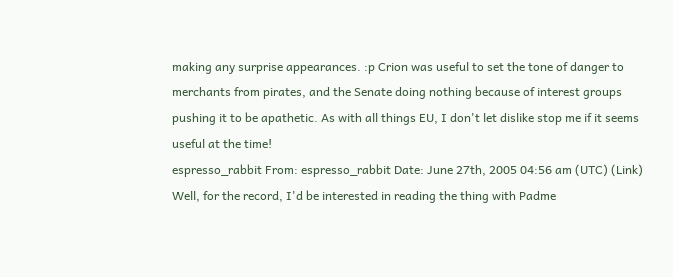making any surprise appearances. :p Crion was useful to set the tone of danger to merchants from pirates, and the Senate doing nothing because of interest groups pushing it to be apathetic. As with all things EU, I don't let dislike stop me if it seems useful at the time!
espresso_rabbit From: espresso_rabbit Date: June 27th, 2005 04:56 am (UTC) (Link)
Well, for the record, I'd be interested in reading the thing with Padme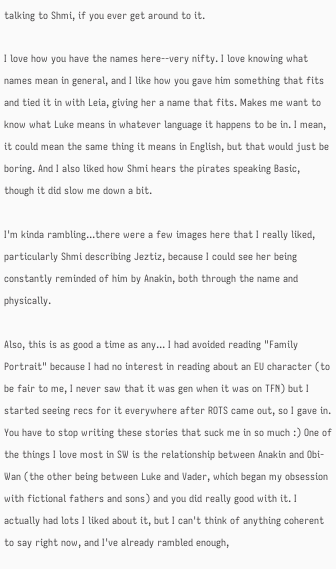talking to Shmi, if you ever get around to it.

I love how you have the names here--very nifty. I love knowing what names mean in general, and I like how you gave him something that fits and tied it in with Leia, giving her a name that fits. Makes me want to know what Luke means in whatever language it happens to be in. I mean, it could mean the same thing it means in English, but that would just be boring. And I also liked how Shmi hears the pirates speaking Basic, though it did slow me down a bit.

I'm kinda rambling...there were a few images here that I really liked, particularly Shmi describing Jeztiz, because I could see her being constantly reminded of him by Anakin, both through the name and physically.

Also, this is as good a time as any... I had avoided reading "Family Portrait" because I had no interest in reading about an EU character (to be fair to me, I never saw that it was gen when it was on TFN) but I started seeing recs for it everywhere after ROTS came out, so I gave in. You have to stop writing these stories that suck me in so much :) One of the things I love most in SW is the relationship between Anakin and Obi-Wan (the other being between Luke and Vader, which began my obsession with fictional fathers and sons) and you did really good with it. I actually had lots I liked about it, but I can't think of anything coherent to say right now, and I've already rambled enough,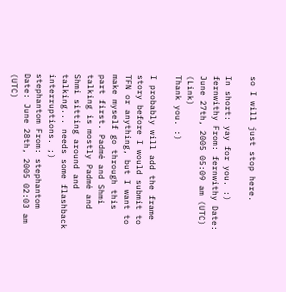so I will just stop here.

In short: yay for you. :)
fernwithy From: fernwithy Date: June 27th, 2005 05:09 am (UTC) (Link)
Thank you. :)

I probably will add the frame story before I would submit to TFN or anything, but I want to make myself go through this part first. Padmé and Shmi talking is mostly Padmé and Shmi sitting around and talking... needs some flashback interruptions. ;)
stephantom From: stephantom Date: June 28th, 2005 02:03 am (UTC)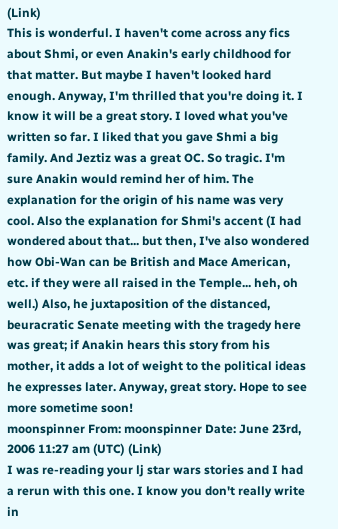(Link)
This is wonderful. I haven't come across any fics about Shmi, or even Anakin's early childhood for that matter. But maybe I haven't looked hard enough. Anyway, I'm thrilled that you're doing it. I know it will be a great story. I loved what you've written so far. I liked that you gave Shmi a big family. And Jeztiz was a great OC. So tragic. I'm sure Anakin would remind her of him. The explanation for the origin of his name was very cool. Also the explanation for Shmi's accent (I had wondered about that... but then, I've also wondered how Obi-Wan can be British and Mace American, etc. if they were all raised in the Temple... heh, oh well.) Also, he juxtaposition of the distanced, beuracratic Senate meeting with the tragedy here was great; if Anakin hears this story from his mother, it adds a lot of weight to the political ideas he expresses later. Anyway, great story. Hope to see more sometime soon!
moonspinner From: moonspinner Date: June 23rd, 2006 11:27 am (UTC) (Link)
I was re-reading your lj star wars stories and I had a rerun with this one. I know you don't really write in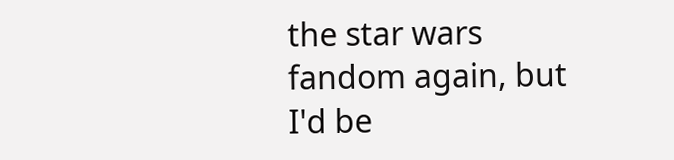the star wars fandom again, but I'd be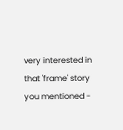very interested in that 'frame' story you mentioned -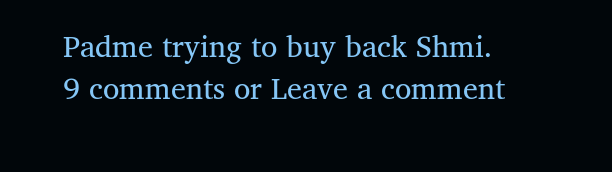Padme trying to buy back Shmi.
9 comments or Leave a comment